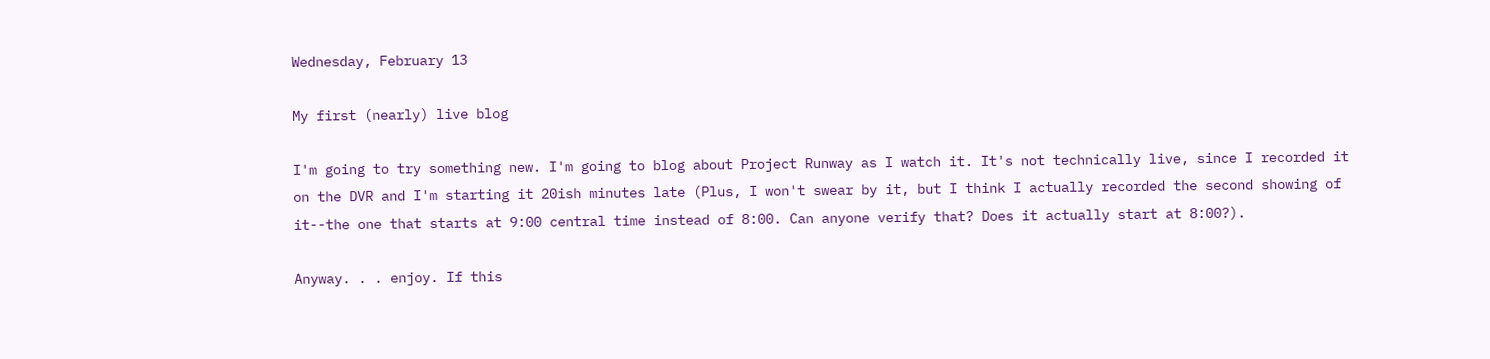Wednesday, February 13

My first (nearly) live blog

I'm going to try something new. I'm going to blog about Project Runway as I watch it. It's not technically live, since I recorded it on the DVR and I'm starting it 20ish minutes late (Plus, I won't swear by it, but I think I actually recorded the second showing of it--the one that starts at 9:00 central time instead of 8:00. Can anyone verify that? Does it actually start at 8:00?).

Anyway. . . enjoy. If this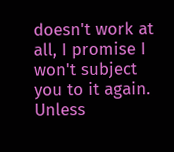doesn't work at all, I promise I won't subject you to it again. Unless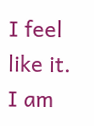I feel like it. I am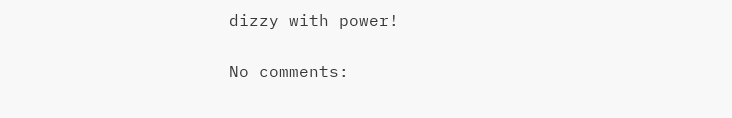dizzy with power!

No comments: